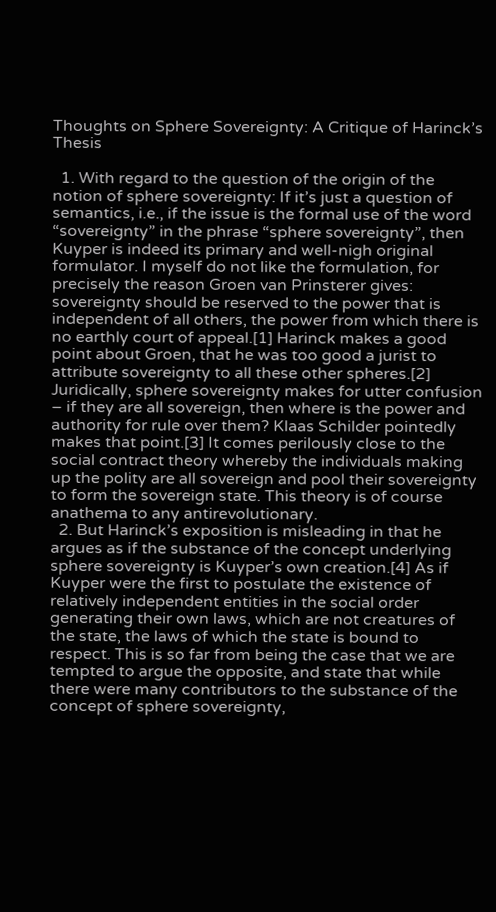Thoughts on Sphere Sovereignty: A Critique of Harinck’s Thesis

  1. With regard to the question of the origin of the notion of sphere sovereignty: If it’s just a question of semantics, i.e., if the issue is the formal use of the word “sovereignty” in the phrase “sphere sovereignty”, then Kuyper is indeed its primary and well-nigh original formulator. I myself do not like the formulation, for precisely the reason Groen van Prinsterer gives: sovereignty should be reserved to the power that is independent of all others, the power from which there is no earthly court of appeal.[1] Harinck makes a good point about Groen, that he was too good a jurist to attribute sovereignty to all these other spheres.[2] Juridically, sphere sovereignty makes for utter confusion – if they are all sovereign, then where is the power and authority for rule over them? Klaas Schilder pointedly makes that point.[3] It comes perilously close to the social contract theory whereby the individuals making up the polity are all sovereign and pool their sovereignty to form the sovereign state. This theory is of course anathema to any antirevolutionary.
  2. But Harinck’s exposition is misleading in that he argues as if the substance of the concept underlying sphere sovereignty is Kuyper’s own creation.[4] As if Kuyper were the first to postulate the existence of relatively independent entities in the social order generating their own laws, which are not creatures of the state, the laws of which the state is bound to respect. This is so far from being the case that we are tempted to argue the opposite, and state that while there were many contributors to the substance of the concept of sphere sovereignty,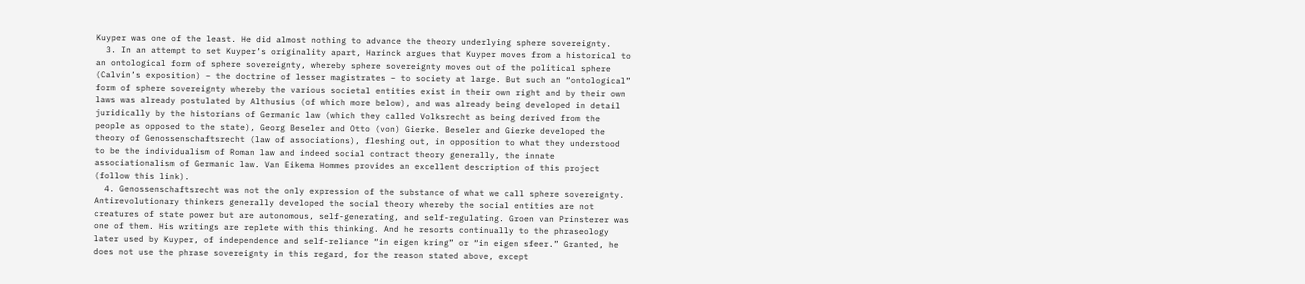Kuyper was one of the least. He did almost nothing to advance the theory underlying sphere sovereignty.
  3. In an attempt to set Kuyper’s originality apart, Harinck argues that Kuyper moves from a historical to an ontological form of sphere sovereignty, whereby sphere sovereignty moves out of the political sphere (Calvin’s exposition) – the doctrine of lesser magistrates – to society at large. But such an “ontological” form of sphere sovereignty whereby the various societal entities exist in their own right and by their own laws was already postulated by Althusius (of which more below), and was already being developed in detail juridically by the historians of Germanic law (which they called Volksrecht as being derived from the people as opposed to the state), Georg Beseler and Otto (von) Gierke. Beseler and Gierke developed the theory of Genossenschaftsrecht (law of associations), fleshing out, in opposition to what they understood to be the individualism of Roman law and indeed social contract theory generally, the innate associationalism of Germanic law. Van Eikema Hommes provides an excellent description of this project (follow this link).
  4. Genossenschaftsrecht was not the only expression of the substance of what we call sphere sovereignty. Antirevolutionary thinkers generally developed the social theory whereby the social entities are not creatures of state power but are autonomous, self-generating, and self-regulating. Groen van Prinsterer was one of them. His writings are replete with this thinking. And he resorts continually to the phraseology later used by Kuyper, of independence and self-reliance “in eigen kring” or “in eigen sfeer.” Granted, he does not use the phrase sovereignty in this regard, for the reason stated above, except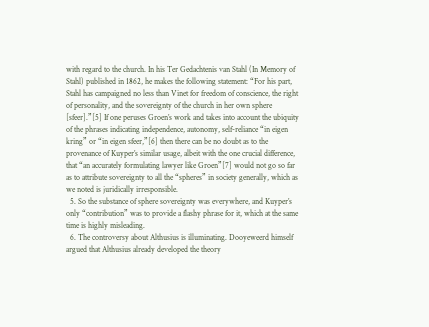with regard to the church. In his Ter Gedachtenis van Stahl (In Memory of Stahl) published in 1862, he makes the following statement: “For his part, Stahl has campaigned no less than Vinet for freedom of conscience, the right of personality, and the sovereignty of the church in her own sphere [sfeer].”[5] If one peruses Groen’s work and takes into account the ubiquity of the phrases indicating independence, autonomy, self-reliance “in eigen kring” or “in eigen sfeer,”[6] then there can be no doubt as to the provenance of Kuyper’s similar usage, albeit with the one crucial difference, that “an accurately formulating lawyer like Groen”[7] would not go so far as to attribute sovereignty to all the “spheres” in society generally, which as we noted is juridically irresponsible.
  5. So the substance of sphere sovereignty was everywhere, and Kuyper’s only “contribution” was to provide a flashy phrase for it, which at the same time is highly misleading.
  6. The controversy about Althusius is illuminating. Dooyeweerd himself argued that Althusius already developed the theory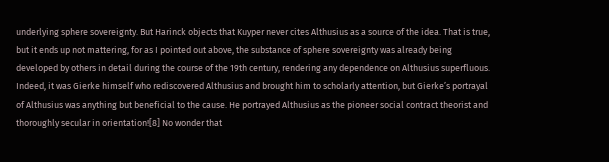underlying sphere sovereignty. But Harinck objects that Kuyper never cites Althusius as a source of the idea. That is true, but it ends up not mattering, for as I pointed out above, the substance of sphere sovereignty was already being developed by others in detail during the course of the 19th century, rendering any dependence on Althusius superfluous. Indeed, it was Gierke himself who rediscovered Althusius and brought him to scholarly attention, but Gierke’s portrayal of Althusius was anything but beneficial to the cause. He portrayed Althusius as the pioneer social contract theorist and thoroughly secular in orientation![8] No wonder that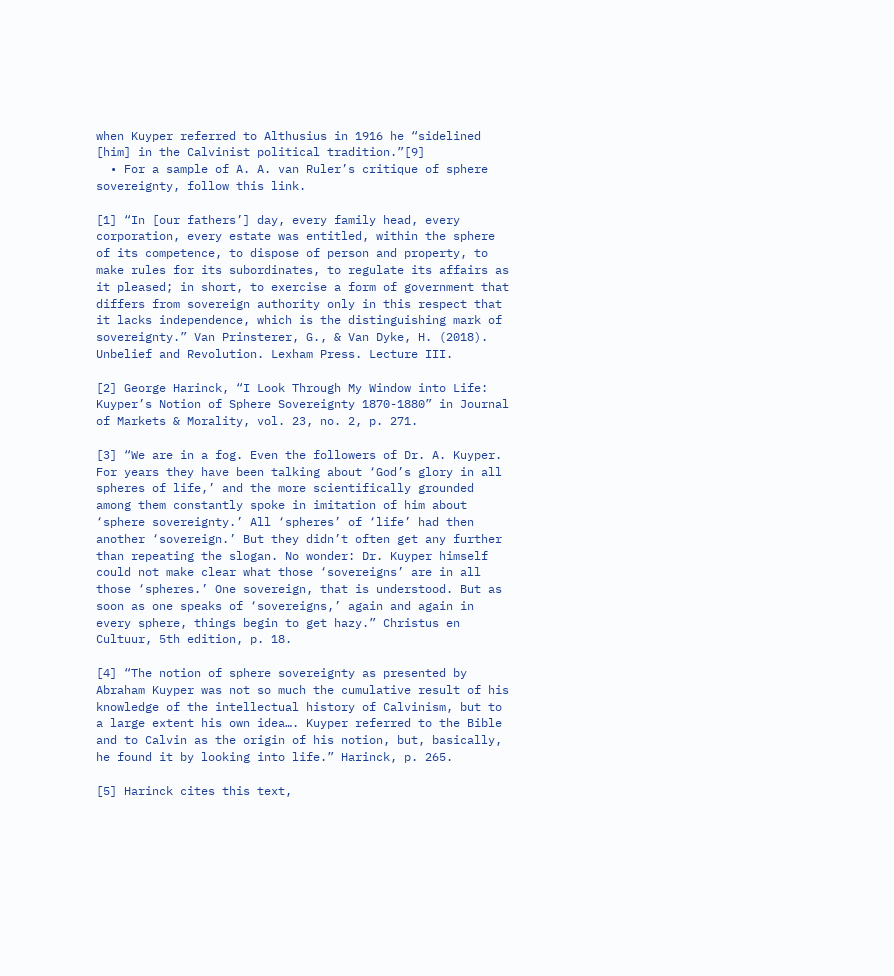when Kuyper referred to Althusius in 1916 he “sidelined [him] in the Calvinist political tradition.”[9]
  • For a sample of A. A. van Ruler’s critique of sphere sovereignty, follow this link.

[1] “In [our fathers’] day, every family head, every corporation, every estate was entitled, within the sphere of its competence, to dispose of person and property, to make rules for its subordinates, to regulate its affairs as it pleased; in short, to exercise a form of government that differs from sovereign authority only in this respect that it lacks independence, which is the distinguishing mark of sovereignty.” Van Prinsterer, G., & Van Dyke, H. (2018). Unbelief and Revolution. Lexham Press. Lecture III.

[2] George Harinck, “I Look Through My Window into Life: Kuyper’s Notion of Sphere Sovereignty 1870-1880” in Journal of Markets & Morality, vol. 23, no. 2, p. 271.

[3] “We are in a fog. Even the followers of Dr. A. Kuyper. For years they have been talking about ‘God’s glory in all spheres of life,’ and the more scientifically grounded among them constantly spoke in imitation of him about ‘sphere sovereignty.’ All ‘spheres’ of ‘life’ had then another ‘sovereign.’ But they didn’t often get any further than repeating the slogan. No wonder: Dr. Kuyper himself could not make clear what those ‘sovereigns’ are in all those ‘spheres.’ One sovereign, that is understood. But as soon as one speaks of ‘sovereigns,’ again and again in every sphere, things begin to get hazy.” Christus en Cultuur, 5th edition, p. 18.

[4] “The notion of sphere sovereignty as presented by Abraham Kuyper was not so much the cumulative result of his knowledge of the intellectual history of Calvinism, but to a large extent his own idea…. Kuyper referred to the Bible and to Calvin as the origin of his notion, but, basically, he found it by looking into life.” Harinck, p. 265.

[5] Harinck cites this text,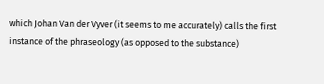which Johan Van der Vyver (it seems to me accurately) calls the first instance of the phraseology (as opposed to the substance)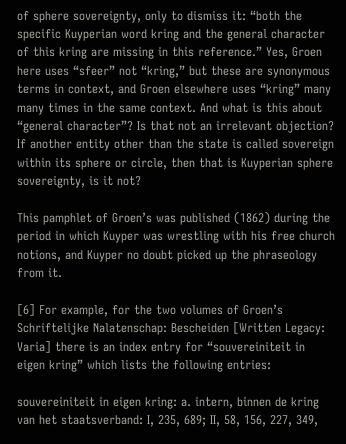of sphere sovereignty, only to dismiss it: “both the specific Kuyperian word kring and the general character of this kring are missing in this reference.” Yes, Groen here uses “sfeer” not “kring,” but these are synonymous terms in context, and Groen elsewhere uses “kring” many many times in the same context. And what is this about “general character”? Is that not an irrelevant objection? If another entity other than the state is called sovereign within its sphere or circle, then that is Kuyperian sphere sovereignty, is it not?

This pamphlet of Groen’s was published (1862) during the period in which Kuyper was wrestling with his free church notions, and Kuyper no doubt picked up the phraseology from it.

[6] For example, for the two volumes of Groen’s Schriftelijke Nalatenschap: Bescheiden [Written Legacy: Varia] there is an index entry for “souvereiniteit in eigen kring” which lists the following entries:

souvereiniteit in eigen kring: a. intern, binnen de kring van het staatsverband: I, 235, 689; II, 58, 156, 227, 349,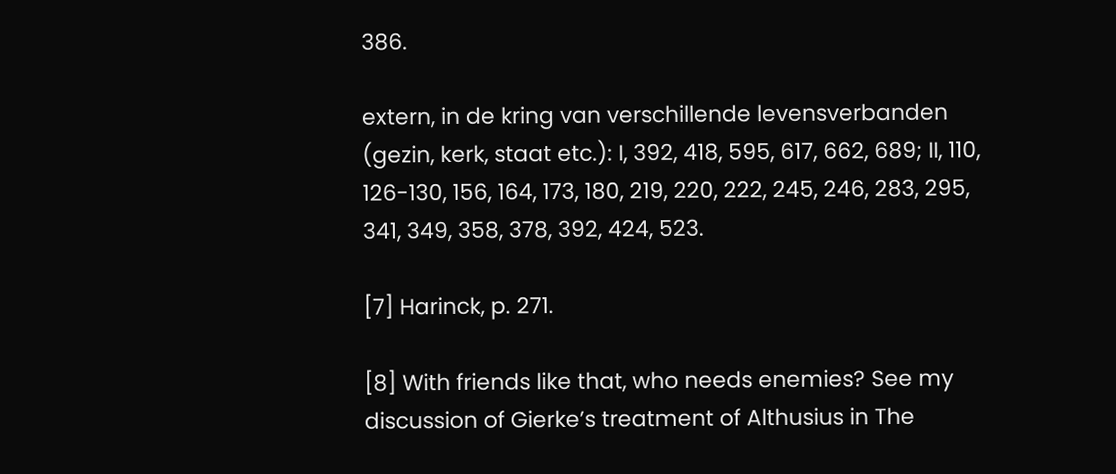386.

extern, in de kring van verschillende levensverbanden (gezin, kerk, staat etc.): I, 392, 418, 595, 617, 662, 689; II, 110, 126-130, 156, 164, 173, 180, 219, 220, 222, 245, 246, 283, 295, 341, 349, 358, 378, 392, 424, 523.

[7] Harinck, p. 271.

[8] With friends like that, who needs enemies? See my discussion of Gierke’s treatment of Althusius in The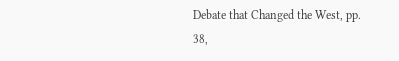Debate that Changed the West, pp. 38,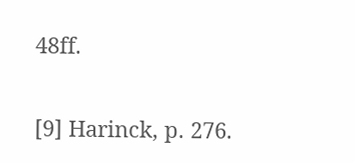48ff.

[9] Harinck, p. 276.